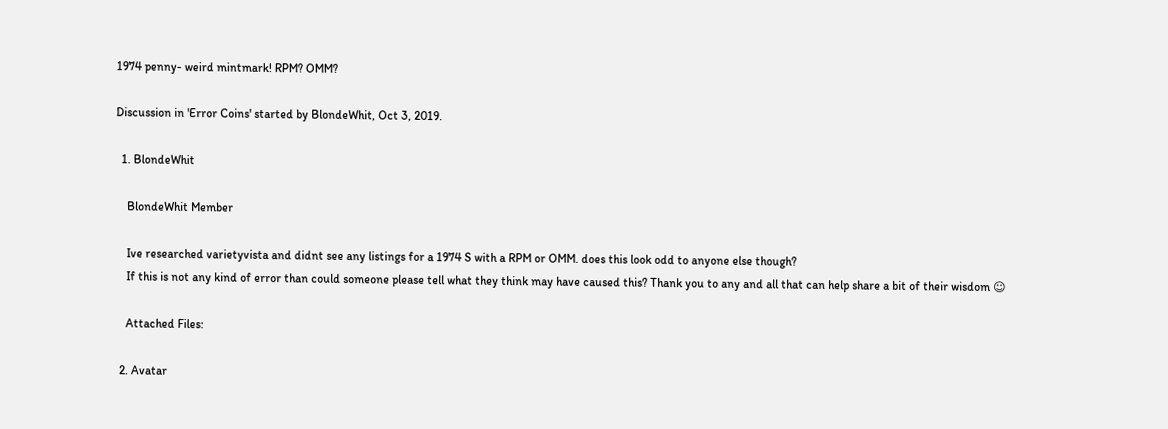1974 penny- weird mintmark! RPM? OMM?

Discussion in 'Error Coins' started by BlondeWhit, Oct 3, 2019.

  1. BlondeWhit

    BlondeWhit Member

    Ive researched varietyvista and didnt see any listings for a 1974 S with a RPM or OMM. does this look odd to anyone else though?
    If this is not any kind of error than could someone please tell what they think may have caused this? Thank you to any and all that can help share a bit of their wisdom ☺

    Attached Files:

  2. Avatar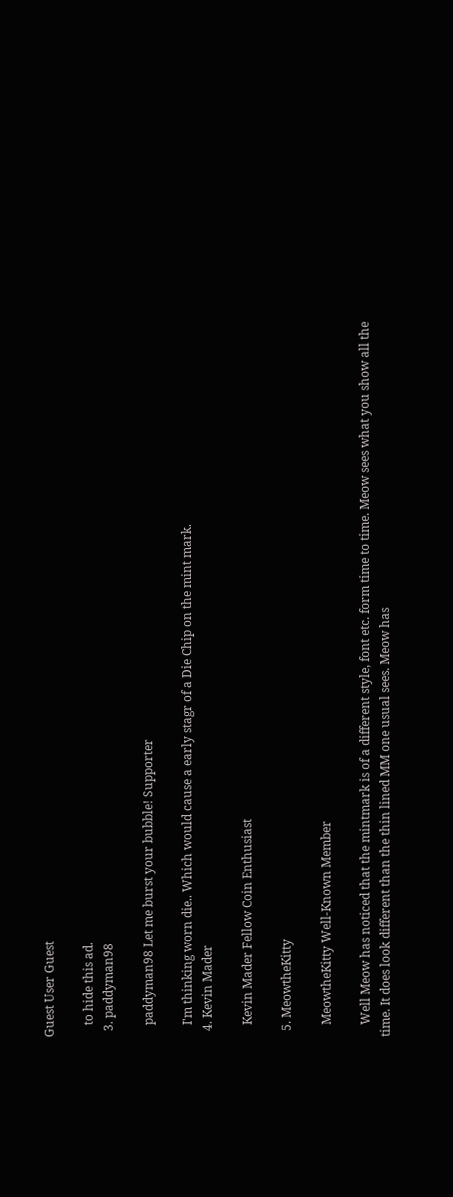Guest User Guest

    to hide this ad.
  3. paddyman98

    paddyman98 Let me burst your bubble! Supporter

    I'm thinking worn die.. Which would cause a early stagr of a Die Chip on the mint mark.
  4. Kevin Mader

    Kevin Mader Fellow Coin Enthusiast

  5. MeowtheKitty

    MeowtheKitty Well-Known Member

    Well Meow has noticed that the mintmark is of a different style, font etc. form time to time. Meow sees what you show all the time. It does look different than the thin lined MM one usual sees. Meow has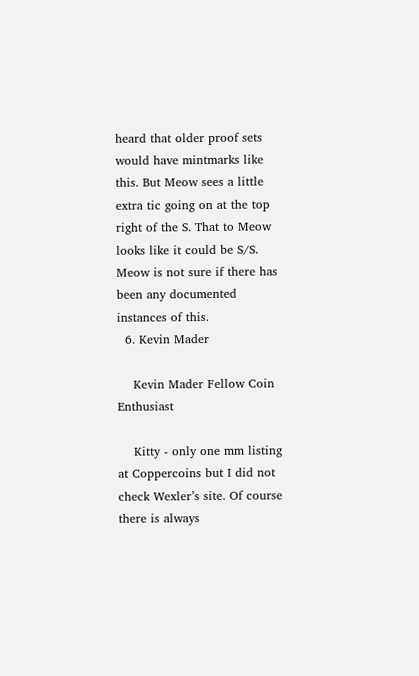heard that older proof sets would have mintmarks like this. But Meow sees a little extra tic going on at the top right of the S. That to Meow looks like it could be S/S. Meow is not sure if there has been any documented instances of this.
  6. Kevin Mader

    Kevin Mader Fellow Coin Enthusiast

    Kitty - only one mm listing at Coppercoins but I did not check Wexler’s site. Of course there is always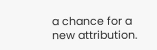a chance for a new attribution.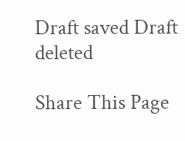Draft saved Draft deleted

Share This Page